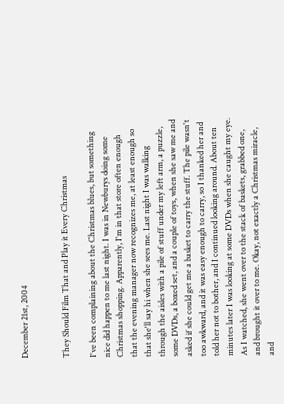December 21st, 2004


They Should Film That and Play it Every Christmas

I've been complaining about the Christmas blues, but something nice did happen to me last night. I was in Newburys doing some Christmas shopping. Apparently, I'm in that store often enough that the evening manager now recognizes me, at least enough so that she'll say hi when she sees me. Last night I was walking through the aisles with a pile of stuff under my left arm, a puzzle, some DVDs, a boxed set, and a couple of toys, when she saw me and asked if she could get me a basket to carry the stuff. The pile wasn't too awkward, and it was easy enough to carry, so I thanked her and told her not to bother, and I continued looking around. About ten minutes later I was looking at some DVDs when she caught my eye. As I watched, she went over to the stack of baskets, grabbed one, and brought it over to me. Okay, not exactly a Christmas miracle, and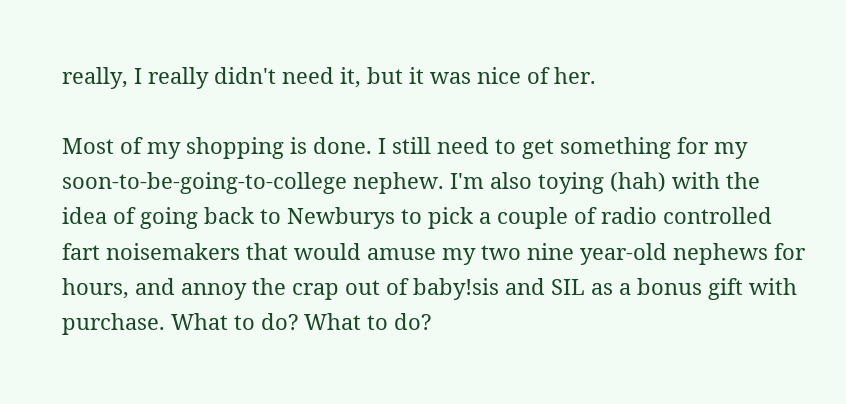really, I really didn't need it, but it was nice of her.

Most of my shopping is done. I still need to get something for my soon-to-be-going-to-college nephew. I'm also toying (hah) with the idea of going back to Newburys to pick a couple of radio controlled fart noisemakers that would amuse my two nine year-old nephews for hours, and annoy the crap out of baby!sis and SIL as a bonus gift with purchase. What to do? What to do?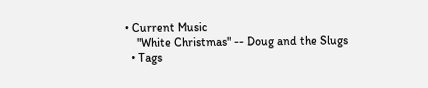• Current Music
    "White Christmas" -- Doug and the Slugs
  • Tags